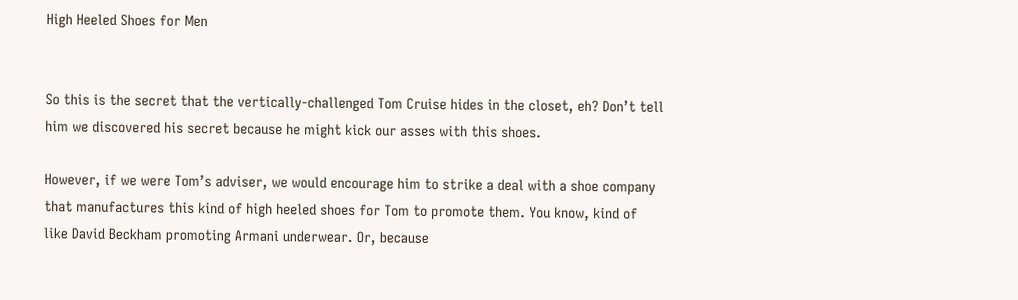High Heeled Shoes for Men


So this is the secret that the vertically-challenged Tom Cruise hides in the closet, eh? Don’t tell him we discovered his secret because he might kick our asses with this shoes.

However, if we were Tom’s adviser, we would encourage him to strike a deal with a shoe company that manufactures this kind of high heeled shoes for Tom to promote them. You know, kind of like David Beckham promoting Armani underwear. Or, because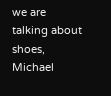we are talking about shoes, Michael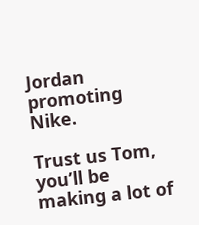Jordan promoting Nike.

Trust us Tom, you’ll be making a lot of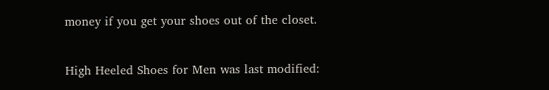money if you get your shoes out of the closet.

High Heeled Shoes for Men was last modified: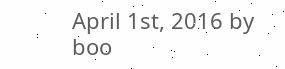April 1st, 2016 by boo